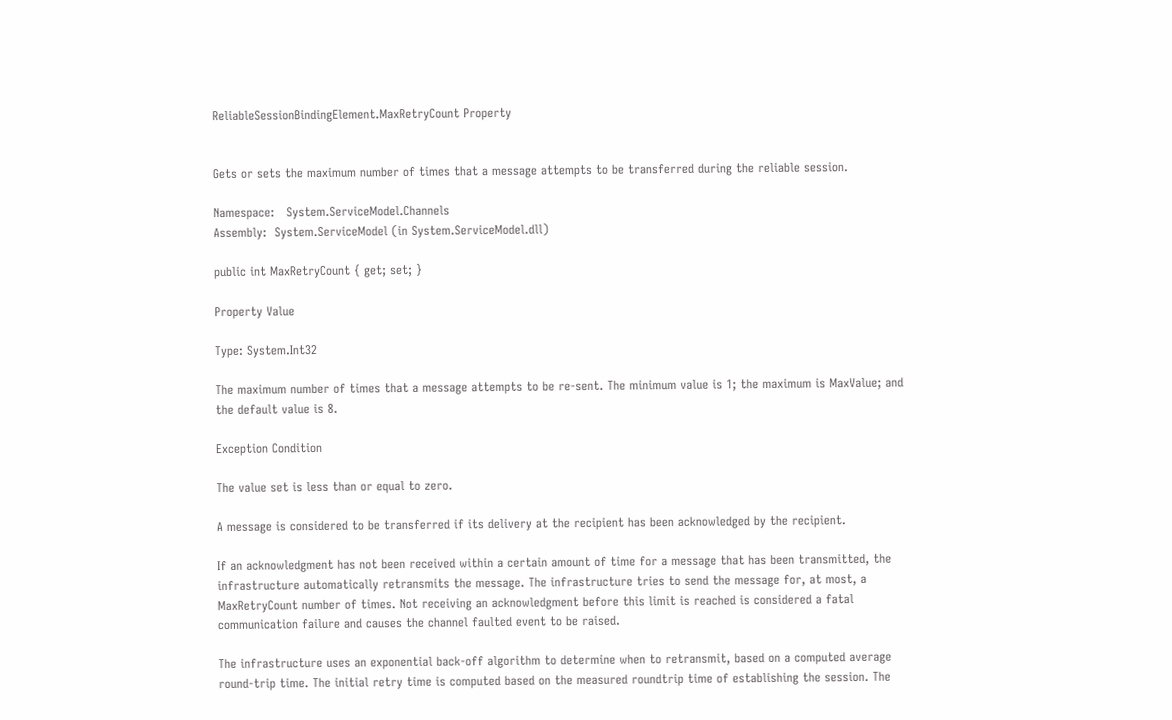ReliableSessionBindingElement.MaxRetryCount Property


Gets or sets the maximum number of times that a message attempts to be transferred during the reliable session.

Namespace:   System.ServiceModel.Channels
Assembly:  System.ServiceModel (in System.ServiceModel.dll)

public int MaxRetryCount { get; set; }

Property Value

Type: System.Int32

The maximum number of times that a message attempts to be re-sent. The minimum value is 1; the maximum is MaxValue; and the default value is 8.

Exception Condition

The value set is less than or equal to zero.

A message is considered to be transferred if its delivery at the recipient has been acknowledged by the recipient.

If an acknowledgment has not been received within a certain amount of time for a message that has been transmitted, the infrastructure automatically retransmits the message. The infrastructure tries to send the message for, at most, a MaxRetryCount number of times. Not receiving an acknowledgment before this limit is reached is considered a fatal communication failure and causes the channel faulted event to be raised.

The infrastructure uses an exponential back-off algorithm to determine when to retransmit, based on a computed average round-trip time. The initial retry time is computed based on the measured roundtrip time of establishing the session. The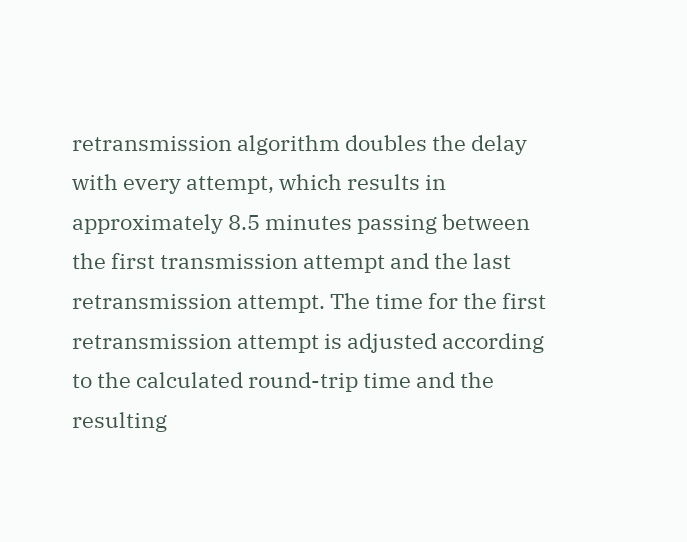retransmission algorithm doubles the delay with every attempt, which results in approximately 8.5 minutes passing between the first transmission attempt and the last retransmission attempt. The time for the first retransmission attempt is adjusted according to the calculated round-trip time and the resulting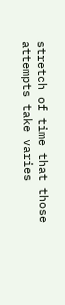stretch of time that those attempts take varies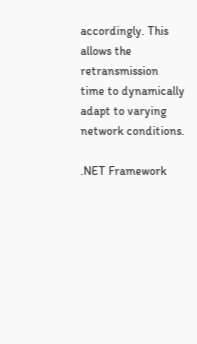accordingly. This allows the retransmission time to dynamically adapt to varying network conditions.

.NET Framework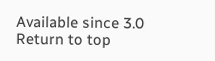Available since 3.0
Return to top